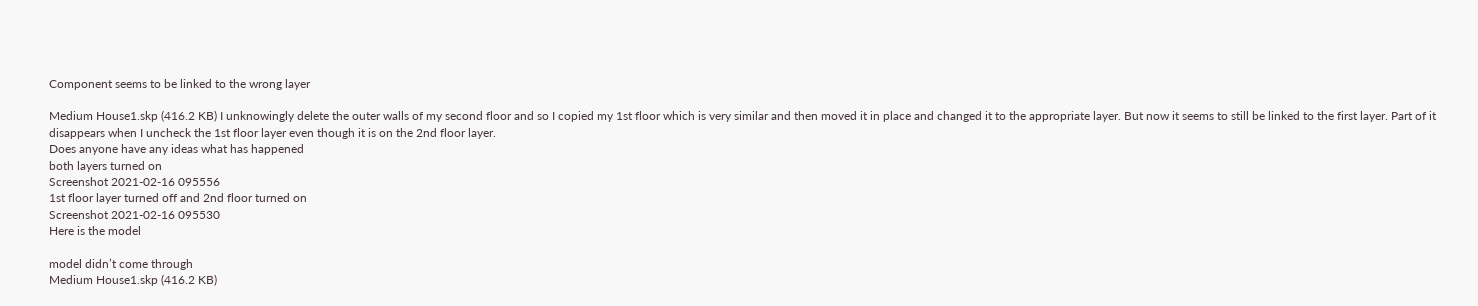Component seems to be linked to the wrong layer

Medium House1.skp (416.2 KB) I unknowingly delete the outer walls of my second floor and so I copied my 1st floor which is very similar and then moved it in place and changed it to the appropriate layer. But now it seems to still be linked to the first layer. Part of it disappears when I uncheck the 1st floor layer even though it is on the 2nd floor layer.
Does anyone have any ideas what has happened
both layers turned on
Screenshot 2021-02-16 095556
1st floor layer turned off and 2nd floor turned on
Screenshot 2021-02-16 095530
Here is the model

model didn’t come through
Medium House1.skp (416.2 KB)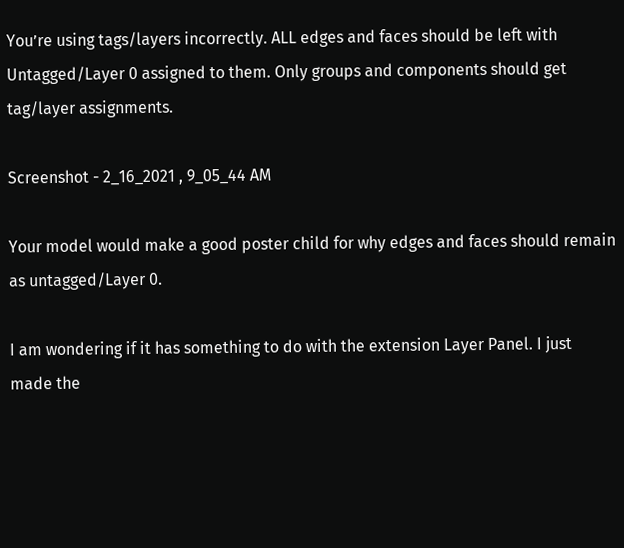You’re using tags/layers incorrectly. ALL edges and faces should be left with Untagged/Layer 0 assigned to them. Only groups and components should get tag/layer assignments.

Screenshot - 2_16_2021 , 9_05_44 AM

Your model would make a good poster child for why edges and faces should remain as untagged/Layer 0.

I am wondering if it has something to do with the extension Layer Panel. I just made the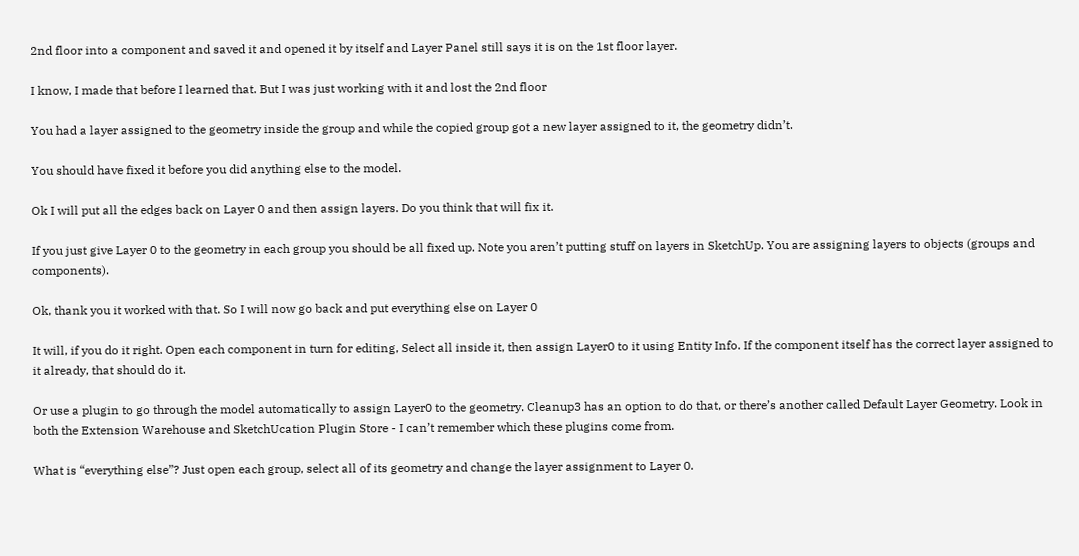2nd floor into a component and saved it and opened it by itself and Layer Panel still says it is on the 1st floor layer.

I know, I made that before I learned that. But I was just working with it and lost the 2nd floor

You had a layer assigned to the geometry inside the group and while the copied group got a new layer assigned to it, the geometry didn’t.

You should have fixed it before you did anything else to the model.

Ok I will put all the edges back on Layer 0 and then assign layers. Do you think that will fix it.

If you just give Layer 0 to the geometry in each group you should be all fixed up. Note you aren’t putting stuff on layers in SketchUp. You are assigning layers to objects (groups and components).

Ok, thank you it worked with that. So I will now go back and put everything else on Layer 0

It will, if you do it right. Open each component in turn for editing, Select all inside it, then assign Layer0 to it using Entity Info. If the component itself has the correct layer assigned to it already, that should do it.

Or use a plugin to go through the model automatically to assign Layer0 to the geometry. Cleanup3 has an option to do that, or there’s another called Default Layer Geometry. Look in both the Extension Warehouse and SketchUcation Plugin Store - I can’t remember which these plugins come from.

What is “everything else”? Just open each group, select all of its geometry and change the layer assignment to Layer 0.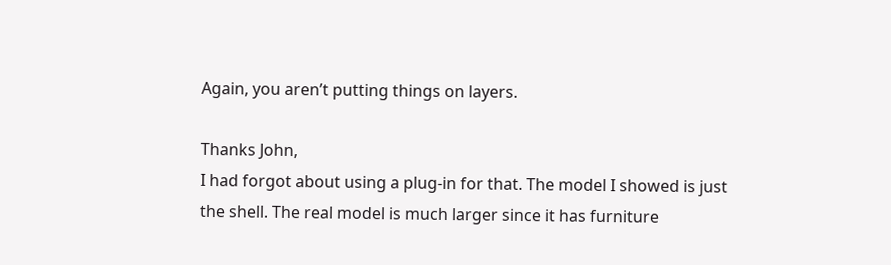Again, you aren’t putting things on layers.

Thanks John,
I had forgot about using a plug-in for that. The model I showed is just the shell. The real model is much larger since it has furniture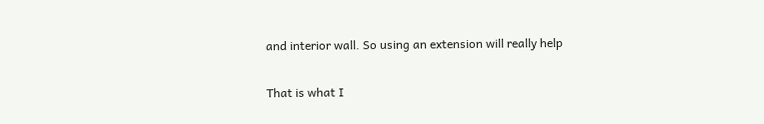and interior wall. So using an extension will really help

That is what I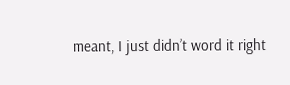meant, I just didn’t word it right